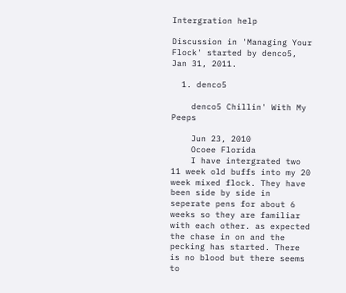Intergration help

Discussion in 'Managing Your Flock' started by denco5, Jan 31, 2011.

  1. denco5

    denco5 Chillin' With My Peeps

    Jun 23, 2010
    Ocoee Florida
    I have intergrated two 11 week old buffs into my 20 week mixed flock. They have been side by side in seperate pens for about 6 weeks so they are familiar with each other. as expected the chase in on and the pecking has started. There is no blood but there seems to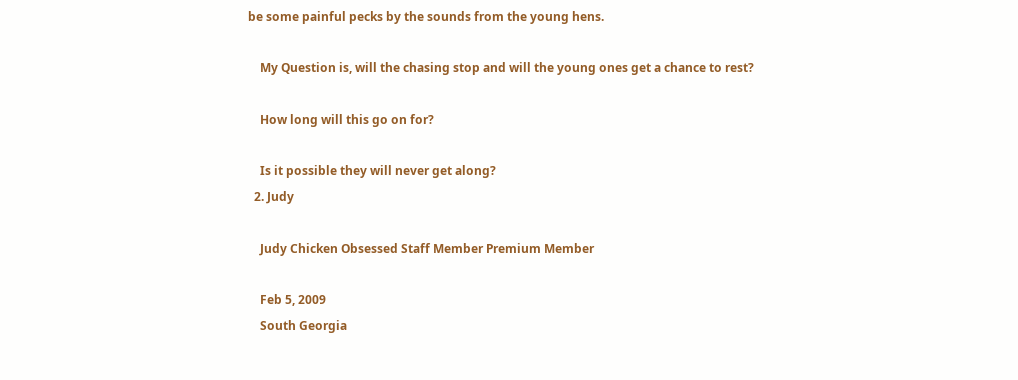be some painful pecks by the sounds from the young hens.

    My Question is, will the chasing stop and will the young ones get a chance to rest?

    How long will this go on for?

    Is it possible they will never get along?
  2. Judy

    Judy Chicken Obsessed Staff Member Premium Member

    Feb 5, 2009
    South Georgia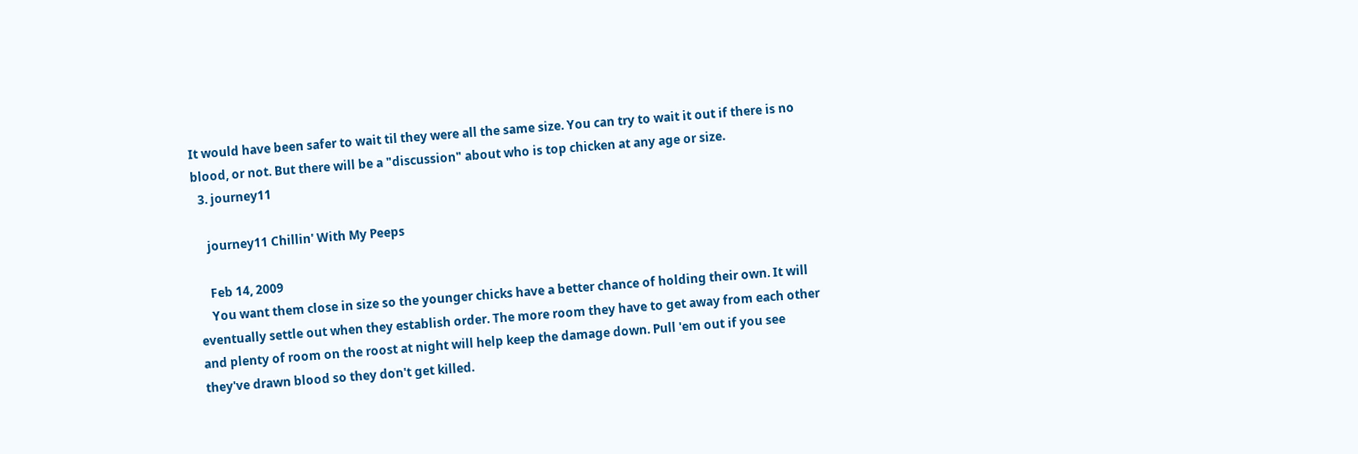It would have been safer to wait til they were all the same size. You can try to wait it out if there is no blood, or not. But there will be a "discussion" about who is top chicken at any age or size.
  3. journey11

    journey11 Chillin' With My Peeps

    Feb 14, 2009
    You want them close in size so the younger chicks have a better chance of holding their own. It will eventually settle out when they establish order. The more room they have to get away from each other and plenty of room on the roost at night will help keep the damage down. Pull 'em out if you see they've drawn blood so they don't get killed.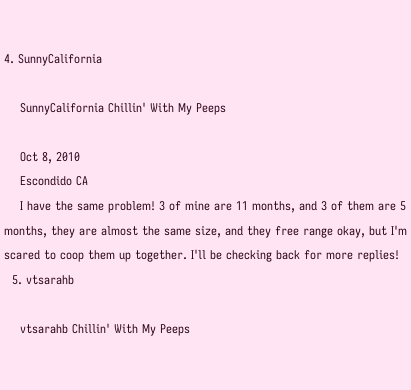4. SunnyCalifornia

    SunnyCalifornia Chillin' With My Peeps

    Oct 8, 2010
    Escondido CA
    I have the same problem! 3 of mine are 11 months, and 3 of them are 5 months, they are almost the same size, and they free range okay, but I'm scared to coop them up together. I'll be checking back for more replies!
  5. vtsarahb

    vtsarahb Chillin' With My Peeps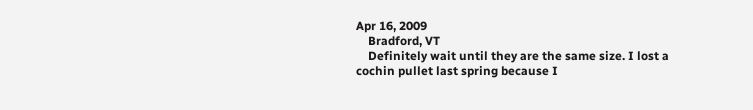Apr 16, 2009
    Bradford, VT
    Definitely wait until they are the same size. I lost a cochin pullet last spring because I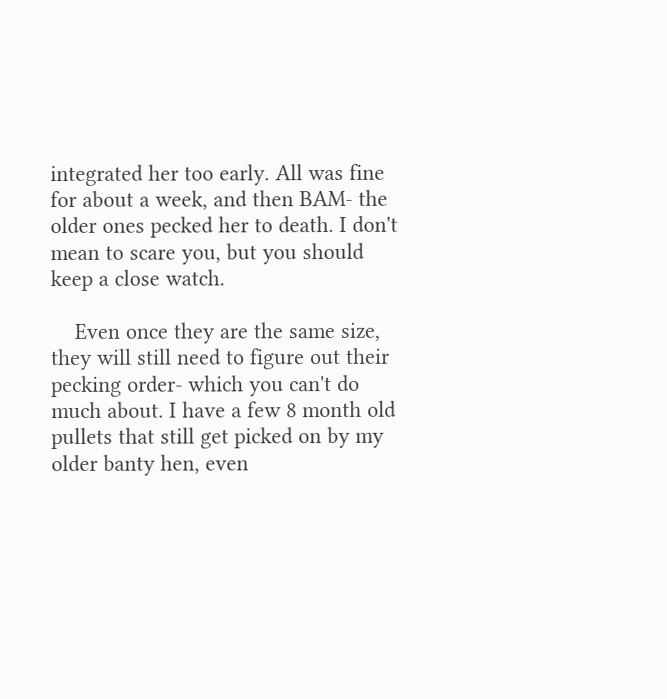integrated her too early. All was fine for about a week, and then BAM- the older ones pecked her to death. I don't mean to scare you, but you should keep a close watch.

    Even once they are the same size, they will still need to figure out their pecking order- which you can't do much about. I have a few 8 month old pullets that still get picked on by my older banty hen, even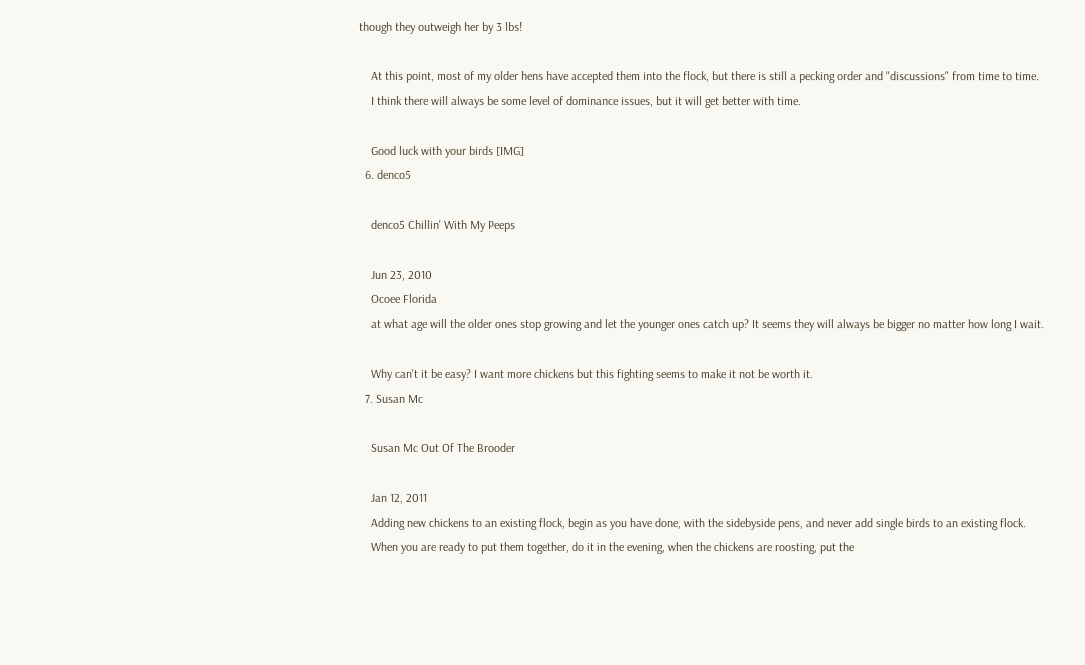though they outweigh her by 3 lbs!

    At this point, most of my older hens have accepted them into the flock, but there is still a pecking order and "discussions" from time to time.
    I think there will always be some level of dominance issues, but it will get better with time.

    Good luck with your birds [IMG]
  6. denco5

    denco5 Chillin' With My Peeps

    Jun 23, 2010
    Ocoee Florida
    at what age will the older ones stop growing and let the younger ones catch up? It seems they will always be bigger no matter how long I wait.

    Why can't it be easy? I want more chickens but this fighting seems to make it not be worth it.
  7. Susan Mc

    Susan Mc Out Of The Brooder

    Jan 12, 2011
    Adding new chickens to an existing flock, begin as you have done, with the sidebyside pens, and never add single birds to an existing flock.
    When you are ready to put them together, do it in the evening, when the chickens are roosting, put the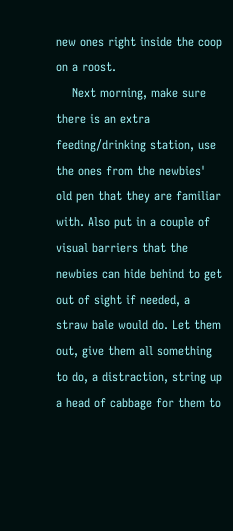new ones right inside the coop on a roost.
    Next morning, make sure there is an extra feeding/drinking station, use the ones from the newbies' old pen that they are familiar with. Also put in a couple of visual barriers that the newbies can hide behind to get out of sight if needed, a straw bale would do. Let them out, give them all something to do, a distraction, string up a head of cabbage for them to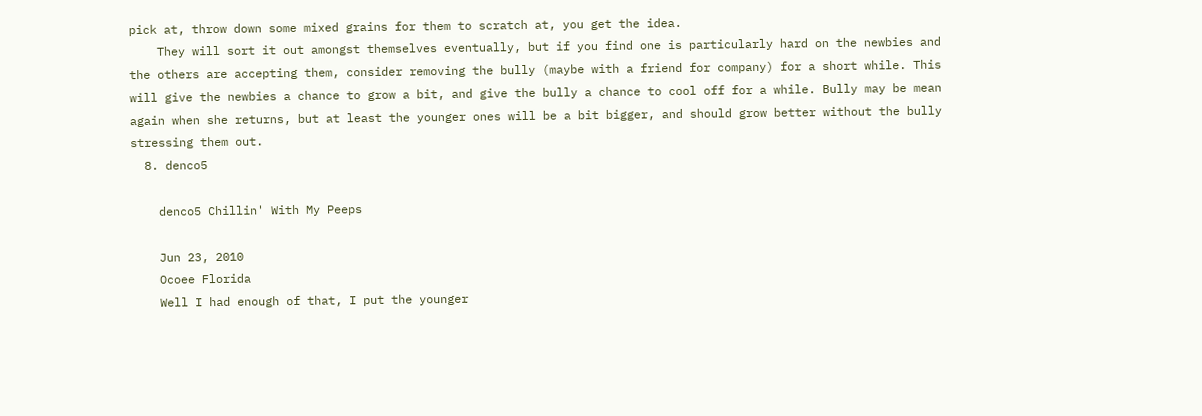pick at, throw down some mixed grains for them to scratch at, you get the idea.
    They will sort it out amongst themselves eventually, but if you find one is particularly hard on the newbies and the others are accepting them, consider removing the bully (maybe with a friend for company) for a short while. This will give the newbies a chance to grow a bit, and give the bully a chance to cool off for a while. Bully may be mean again when she returns, but at least the younger ones will be a bit bigger, and should grow better without the bully stressing them out.
  8. denco5

    denco5 Chillin' With My Peeps

    Jun 23, 2010
    Ocoee Florida
    Well I had enough of that, I put the younger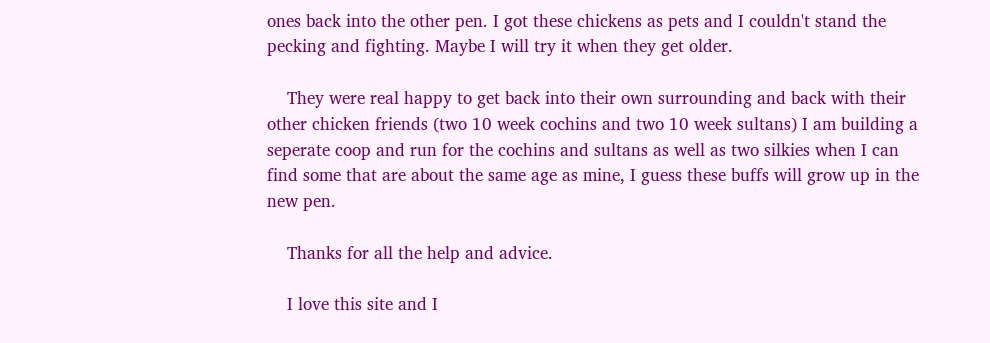ones back into the other pen. I got these chickens as pets and I couldn't stand the pecking and fighting. Maybe I will try it when they get older.

    They were real happy to get back into their own surrounding and back with their other chicken friends (two 10 week cochins and two 10 week sultans) I am building a seperate coop and run for the cochins and sultans as well as two silkies when I can find some that are about the same age as mine, I guess these buffs will grow up in the new pen.

    Thanks for all the help and advice.

    I love this site and I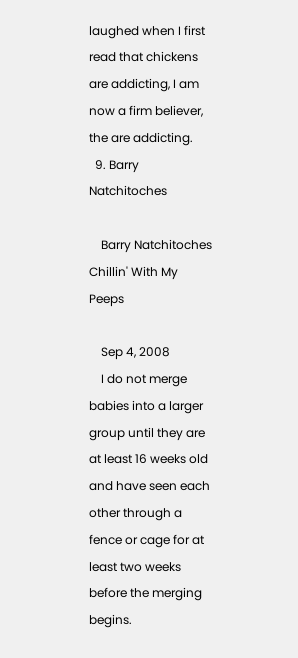laughed when I first read that chickens are addicting, I am now a firm believer, the are addicting.
  9. Barry Natchitoches

    Barry Natchitoches Chillin' With My Peeps

    Sep 4, 2008
    I do not merge babies into a larger group until they are at least 16 weeks old and have seen each other through a fence or cage for at least two weeks before the merging begins.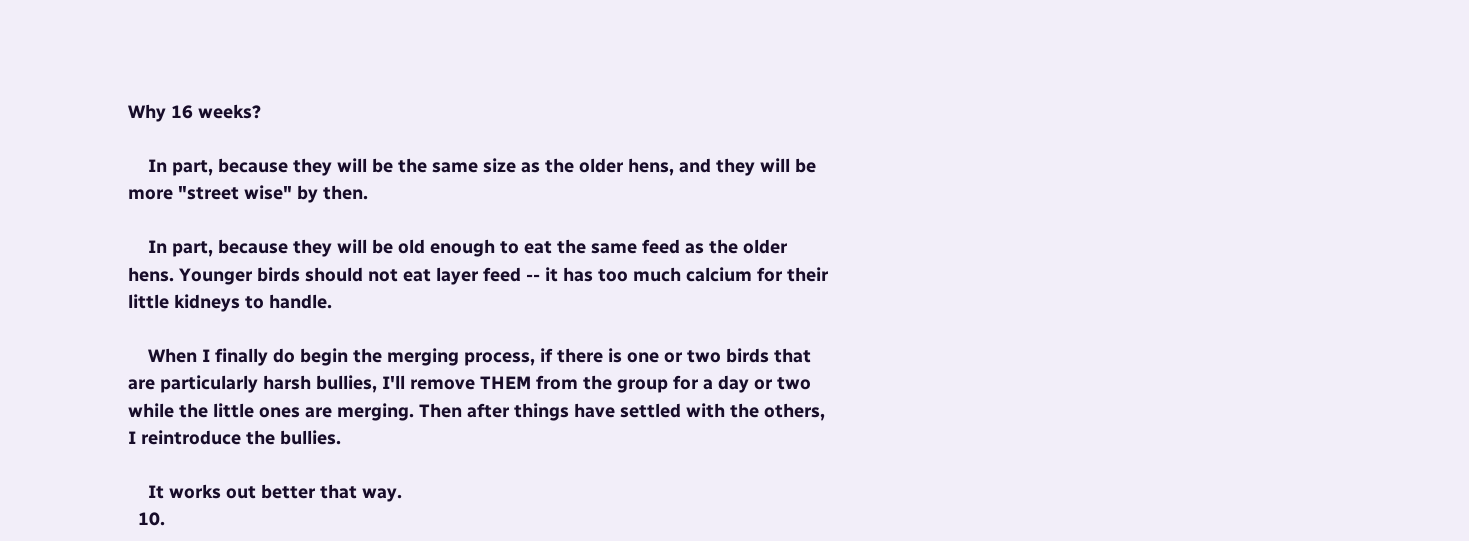Why 16 weeks?

    In part, because they will be the same size as the older hens, and they will be more "street wise" by then.

    In part, because they will be old enough to eat the same feed as the older hens. Younger birds should not eat layer feed -- it has too much calcium for their little kidneys to handle.

    When I finally do begin the merging process, if there is one or two birds that are particularly harsh bullies, I'll remove THEM from the group for a day or two while the little ones are merging. Then after things have settled with the others, I reintroduce the bullies.

    It works out better that way.
  10.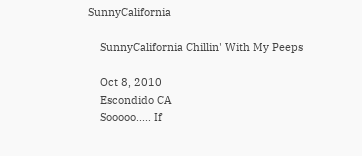SunnyCalifornia

    SunnyCalifornia Chillin' With My Peeps

    Oct 8, 2010
    Escondido CA
    Sooooo..... If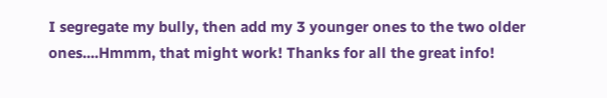I segregate my bully, then add my 3 younger ones to the two older ones....Hmmm, that might work! Thanks for all the great info!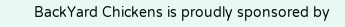BackYard Chickens is proudly sponsored by